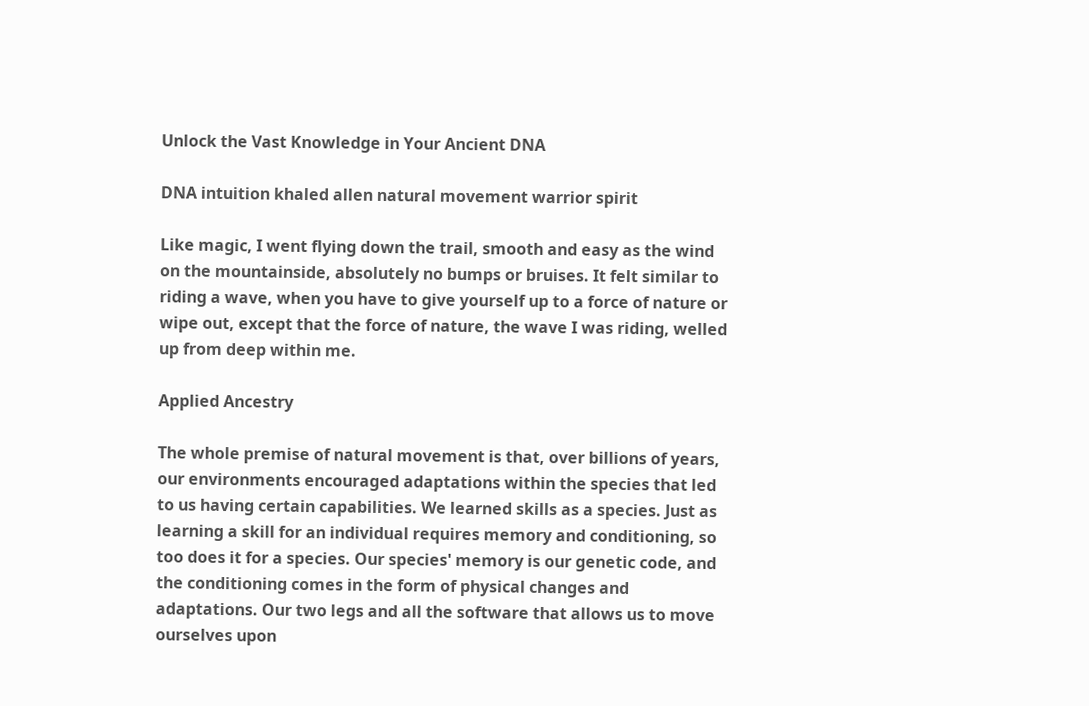Unlock the Vast Knowledge in Your Ancient DNA

DNA intuition khaled allen natural movement warrior spirit

Like magic, I went flying down the trail, smooth and easy as the wind on the mountainside, absolutely no bumps or bruises. It felt similar to riding a wave, when you have to give yourself up to a force of nature or wipe out, except that the force of nature, the wave I was riding, welled up from deep within me.

Applied Ancestry

The whole premise of natural movement is that, over billions of years, our environments encouraged adaptations within the species that led to us having certain capabilities. We learned skills as a species. Just as learning a skill for an individual requires memory and conditioning, so too does it for a species. Our species' memory is our genetic code, and the conditioning comes in the form of physical changes and adaptations. Our two legs and all the software that allows us to move ourselves upon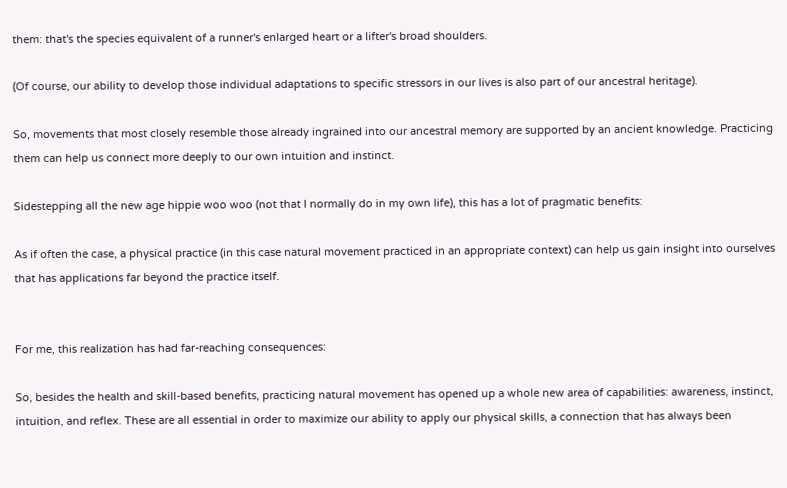them: that's the species equivalent of a runner's enlarged heart or a lifter's broad shoulders.

(Of course, our ability to develop those individual adaptations to specific stressors in our lives is also part of our ancestral heritage).

So, movements that most closely resemble those already ingrained into our ancestral memory are supported by an ancient knowledge. Practicing them can help us connect more deeply to our own intuition and instinct.

Sidestepping all the new age hippie woo woo (not that I normally do in my own life), this has a lot of pragmatic benefits:

As if often the case, a physical practice (in this case natural movement practiced in an appropriate context) can help us gain insight into ourselves that has applications far beyond the practice itself.


For me, this realization has had far-reaching consequences:

So, besides the health and skill-based benefits, practicing natural movement has opened up a whole new area of capabilities: awareness, instinct, intuition, and reflex. These are all essential in order to maximize our ability to apply our physical skills, a connection that has always been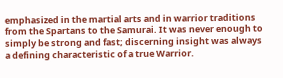emphasized in the martial arts and in warrior traditions from the Spartans to the Samurai. It was never enough to simply be strong and fast; discerning insight was always a defining characteristic of a true Warrior.